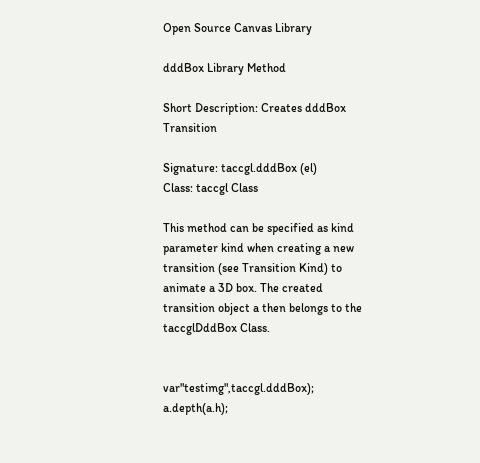Open Source Canvas Library

dddBox Library Method

Short Description: Creates dddBox Transition

Signature: taccgl.dddBox (el)
Class: taccgl Class

This method can be specified as kind parameter kind when creating a new transition (see Transition Kind) to animate a 3D box. The created transition object a then belongs to the taccglDddBox Class.


var"testimg",taccgl.dddBox); a.depth(a.h);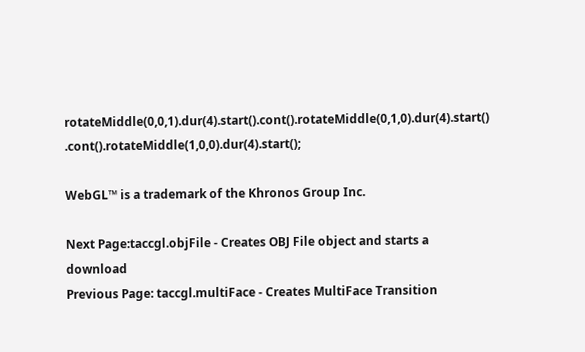rotateMiddle(0,0,1).dur(4).start().cont().rotateMiddle(0,1,0).dur(4).start() .cont().rotateMiddle(1,0,0).dur(4).start();

WebGL™ is a trademark of the Khronos Group Inc.

Next Page:taccgl.objFile - Creates OBJ File object and starts a download
Previous Page: taccgl.multiFace - Creates MultiFace Transition